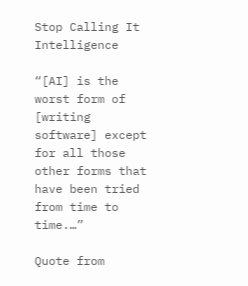Stop Calling It Intelligence

“[AI] is the worst form of [writing software] except for all those other forms that have been tried from time to time.…”

Quote from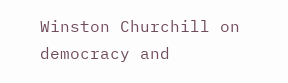Winston Churchill on democracy and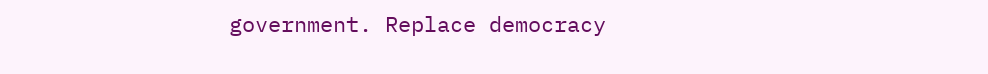government. Replace democracy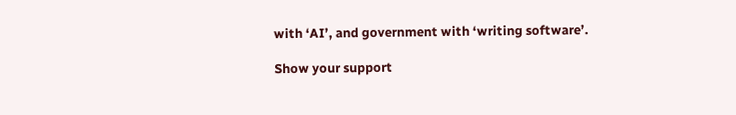with ‘AI’, and government with ‘writing software’.

Show your support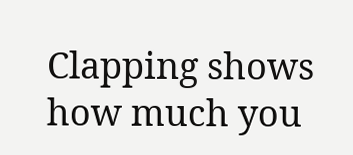Clapping shows how much you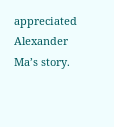appreciated Alexander Ma’s story.